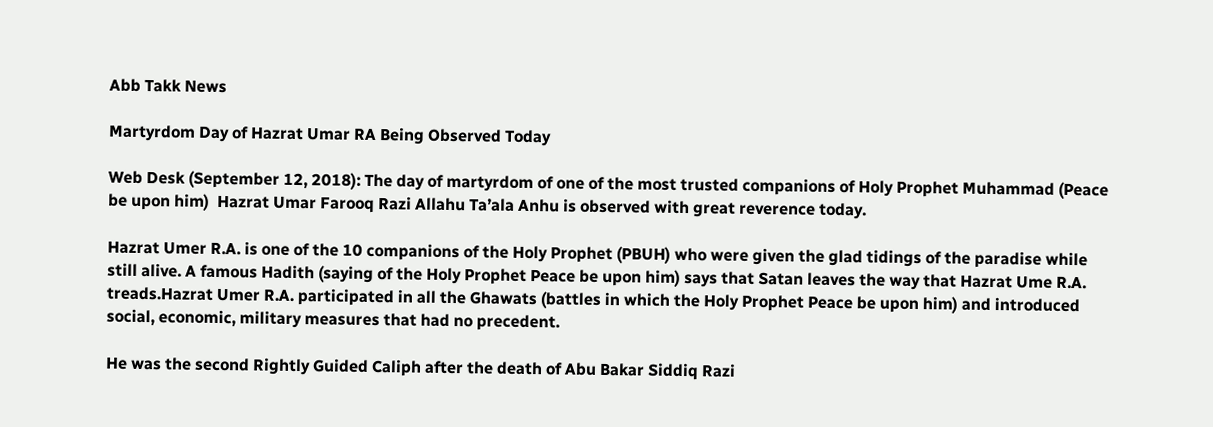Abb Takk News

Martyrdom Day of Hazrat Umar RA Being Observed Today

Web Desk (September 12, 2018): The day of martyrdom of one of the most trusted companions of Holy Prophet Muhammad (Peace be upon him)  Hazrat Umar Farooq Razi Allahu Ta’ala Anhu is observed with great reverence today.

Hazrat Umer R.A. is one of the 10 companions of the Holy Prophet (PBUH) who were given the glad tidings of the paradise while still alive. A famous Hadith (saying of the Holy Prophet Peace be upon him) says that Satan leaves the way that Hazrat Ume R.A. treads.Hazrat Umer R.A. participated in all the Ghawats (battles in which the Holy Prophet Peace be upon him) and introduced social, economic, military measures that had no precedent.

He was the second Rightly Guided Caliph after the death of Abu Bakar Siddiq Razi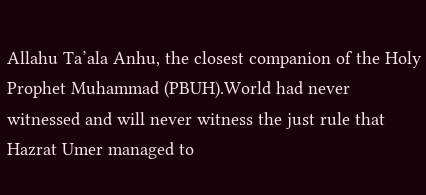Allahu Ta’ala Anhu, the closest companion of the Holy Prophet Muhammad (PBUH).World had never witnessed and will never witness the just rule that Hazrat Umer managed to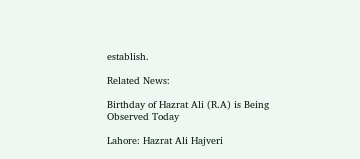establish.

Related News:

Birthday of Hazrat Ali (R.A) is Being Observed Today

Lahore: Hazrat Ali Hajveri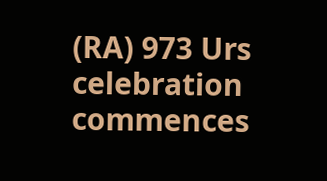(RA) 973 Urs celebration commences